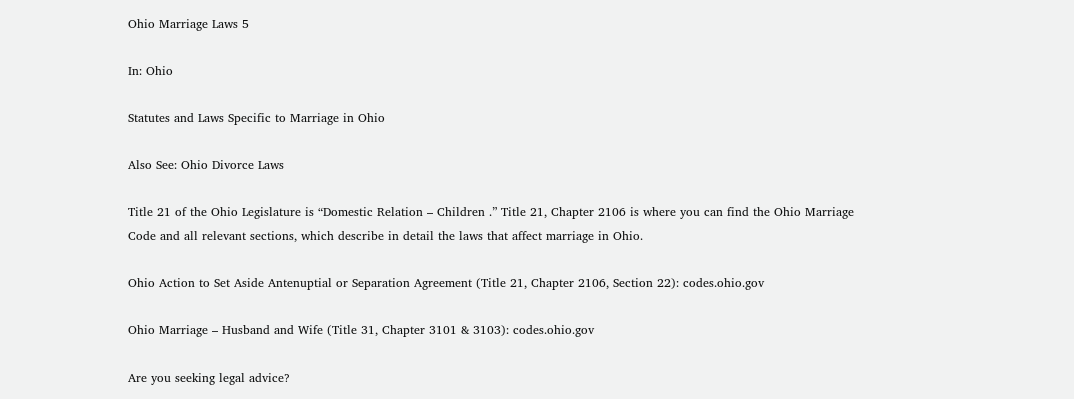Ohio Marriage Laws 5

In: Ohio

Statutes and Laws Specific to Marriage in Ohio

Also See: Ohio Divorce Laws

Title 21 of the Ohio Legislature is “Domestic Relation – Children .” Title 21, Chapter 2106 is where you can find the Ohio Marriage Code and all relevant sections, which describe in detail the laws that affect marriage in Ohio.

Ohio Action to Set Aside Antenuptial or Separation Agreement (Title 21, Chapter 2106, Section 22): codes.ohio.gov

Ohio Marriage – Husband and Wife (Title 31, Chapter 3101 & 3103): codes.ohio.gov

Are you seeking legal advice?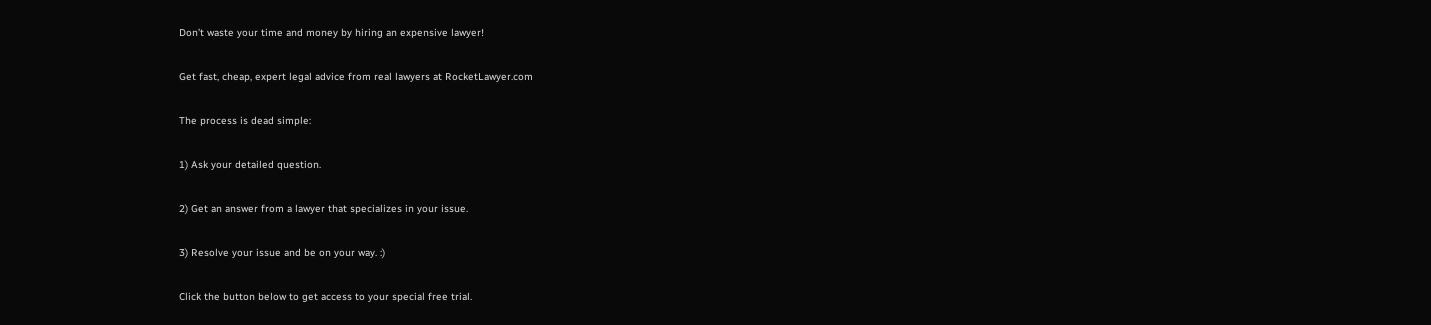Don’t waste your time and money by hiring an expensive lawyer!

Get fast, cheap, expert legal advice from real lawyers at RocketLawyer.com

The process is dead simple:

1) Ask your detailed question.

2) Get an answer from a lawyer that specializes in your issue.

3) Resolve your issue and be on your way. :)

Click the button below to get access to your special free trial.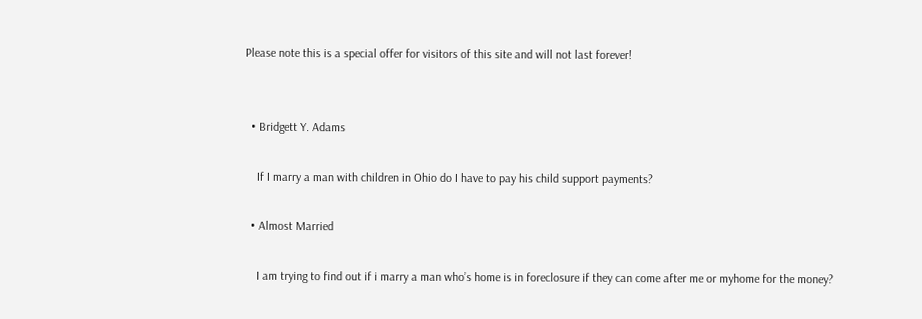Please note this is a special offer for visitors of this site and will not last forever!


  • Bridgett Y. Adams

    If I marry a man with children in Ohio do I have to pay his child support payments?

  • Almost Married

    I am trying to find out if i marry a man who’s home is in foreclosure if they can come after me or myhome for the money?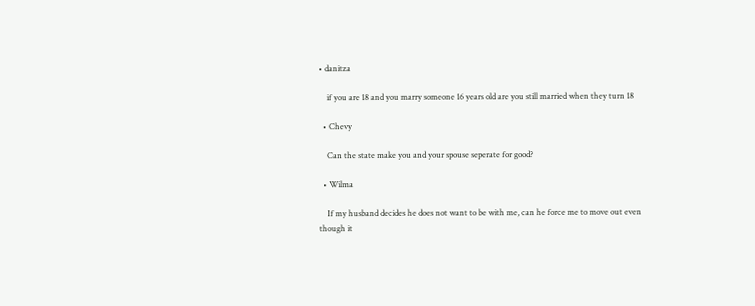• danitza

    if you are 18 and you marry someone 16 years old are you still married when they turn 18

  • Chevy

    Can the state make you and your spouse seperate for good?

  • Wilma

    If my husband decides he does not want to be with me, can he force me to move out even though it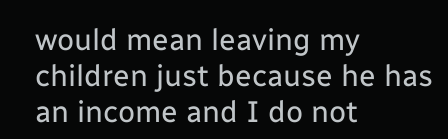would mean leaving my children just because he has an income and I do not